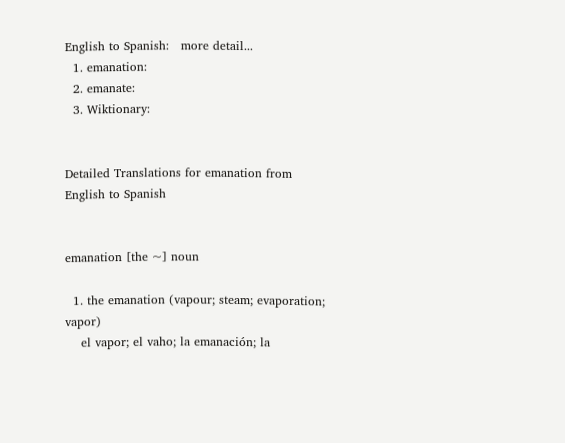English to Spanish:   more detail...
  1. emanation:
  2. emanate:
  3. Wiktionary:


Detailed Translations for emanation from English to Spanish


emanation [the ~] noun

  1. the emanation (vapour; steam; evaporation; vapor)
    el vapor; el vaho; la emanación; la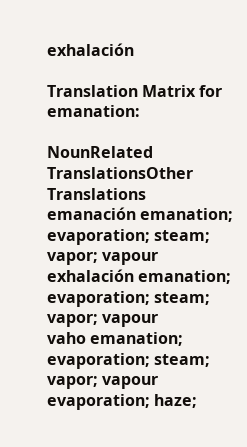exhalación

Translation Matrix for emanation:

NounRelated TranslationsOther Translations
emanación emanation; evaporation; steam; vapor; vapour
exhalación emanation; evaporation; steam; vapor; vapour
vaho emanation; evaporation; steam; vapor; vapour evaporation; haze;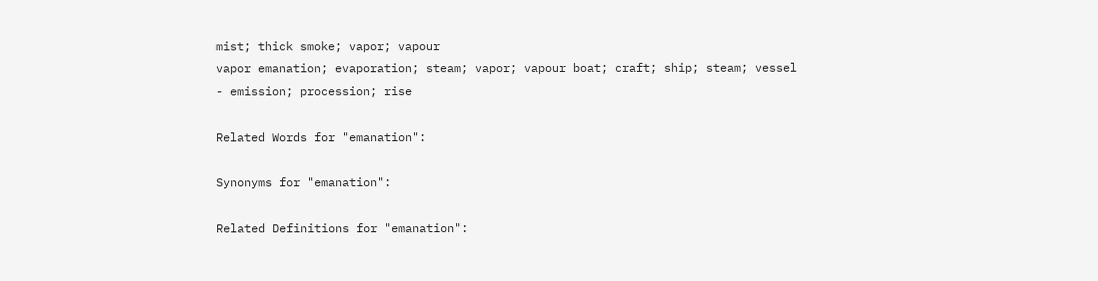mist; thick smoke; vapor; vapour
vapor emanation; evaporation; steam; vapor; vapour boat; craft; ship; steam; vessel
- emission; procession; rise

Related Words for "emanation":

Synonyms for "emanation":

Related Definitions for "emanation":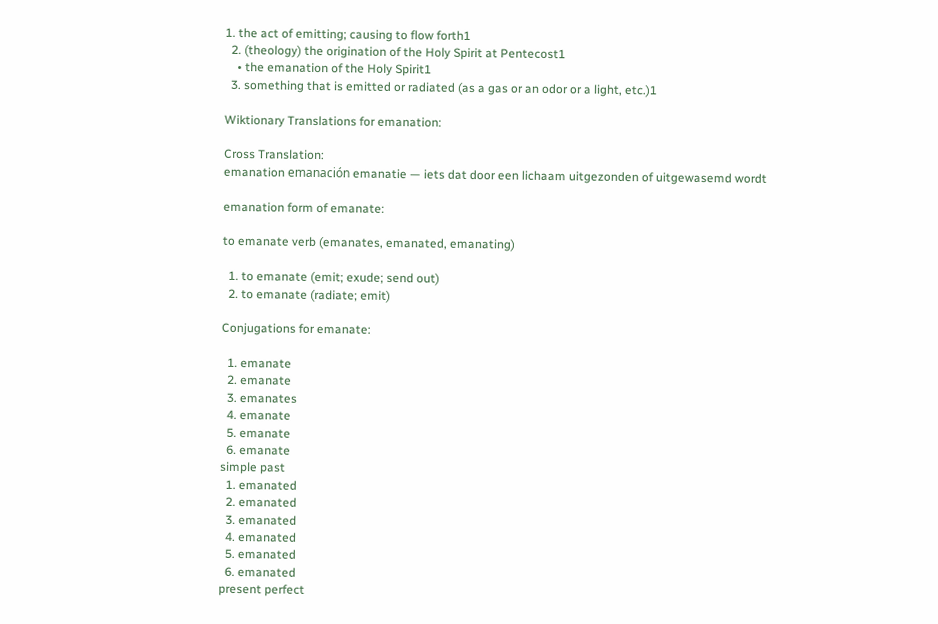1. the act of emitting; causing to flow forth1
  2. (theology) the origination of the Holy Spirit at Pentecost1
    • the emanation of the Holy Spirit1
  3. something that is emitted or radiated (as a gas or an odor or a light, etc.)1

Wiktionary Translations for emanation:

Cross Translation:
emanation emanación emanatie — iets dat door een lichaam uitgezonden of uitgewasemd wordt

emanation form of emanate:

to emanate verb (emanates, emanated, emanating)

  1. to emanate (emit; exude; send out)
  2. to emanate (radiate; emit)

Conjugations for emanate:

  1. emanate
  2. emanate
  3. emanates
  4. emanate
  5. emanate
  6. emanate
simple past
  1. emanated
  2. emanated
  3. emanated
  4. emanated
  5. emanated
  6. emanated
present perfect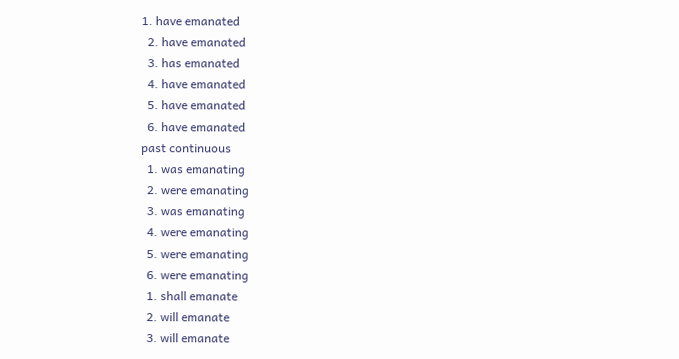1. have emanated
  2. have emanated
  3. has emanated
  4. have emanated
  5. have emanated
  6. have emanated
past continuous
  1. was emanating
  2. were emanating
  3. was emanating
  4. were emanating
  5. were emanating
  6. were emanating
  1. shall emanate
  2. will emanate
  3. will emanate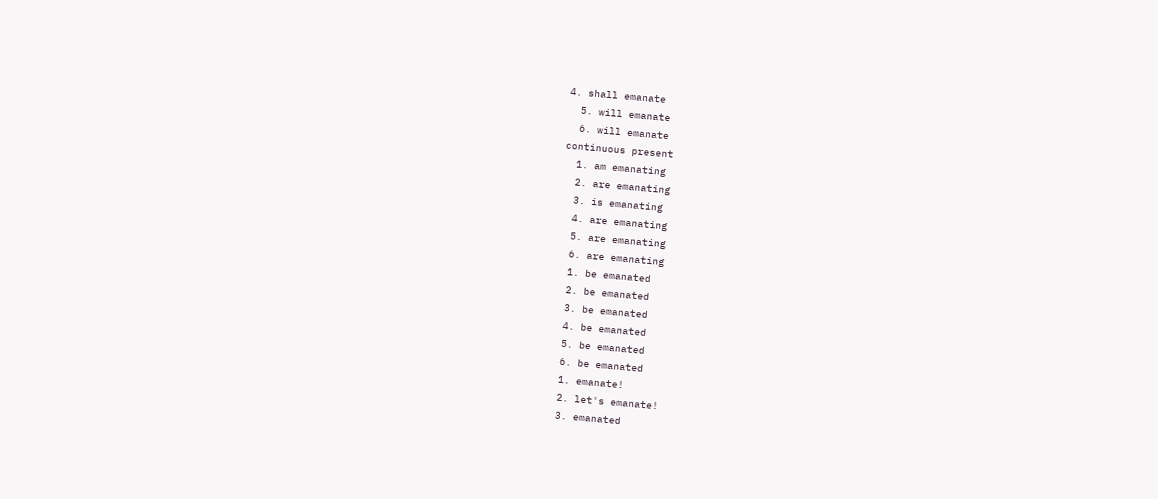4. shall emanate
  5. will emanate
  6. will emanate
continuous present
  1. am emanating
  2. are emanating
  3. is emanating
  4. are emanating
  5. are emanating
  6. are emanating
  1. be emanated
  2. be emanated
  3. be emanated
  4. be emanated
  5. be emanated
  6. be emanated
  1. emanate!
  2. let's emanate!
  3. emanated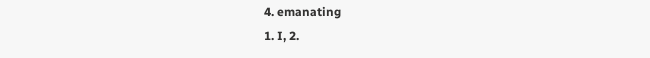4. emanating
1. I, 2.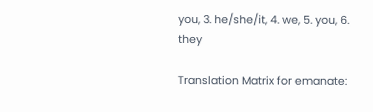you, 3. he/she/it, 4. we, 5. you, 6. they

Translation Matrix for emanate: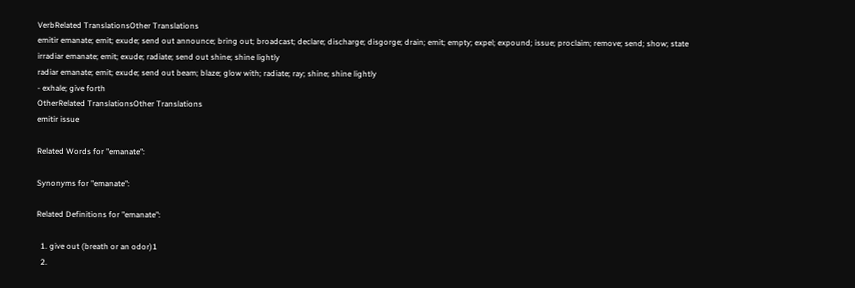VerbRelated TranslationsOther Translations
emitir emanate; emit; exude; send out announce; bring out; broadcast; declare; discharge; disgorge; drain; emit; empty; expel; expound; issue; proclaim; remove; send; show; state
irradiar emanate; emit; exude; radiate; send out shine; shine lightly
radiar emanate; emit; exude; send out beam; blaze; glow with; radiate; ray; shine; shine lightly
- exhale; give forth
OtherRelated TranslationsOther Translations
emitir issue

Related Words for "emanate":

Synonyms for "emanate":

Related Definitions for "emanate":

  1. give out (breath or an odor)1
  2.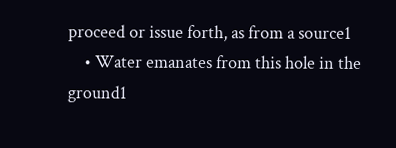proceed or issue forth, as from a source1
    • Water emanates from this hole in the ground1